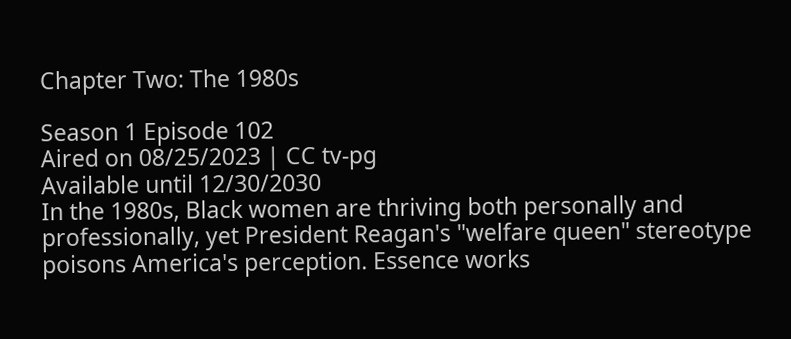Chapter Two: The 1980s

Season 1 Episode 102
Aired on 08/25/2023 | CC tv-pg
Available until 12/30/2030
In the 1980s, Black women are thriving both personally and professionally, yet President Reagan's "welfare queen" stereotype poisons America's perception. Essence works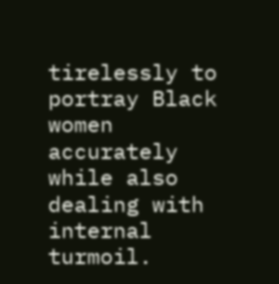tirelessly to portray Black women accurately while also dealing with internal turmoil.